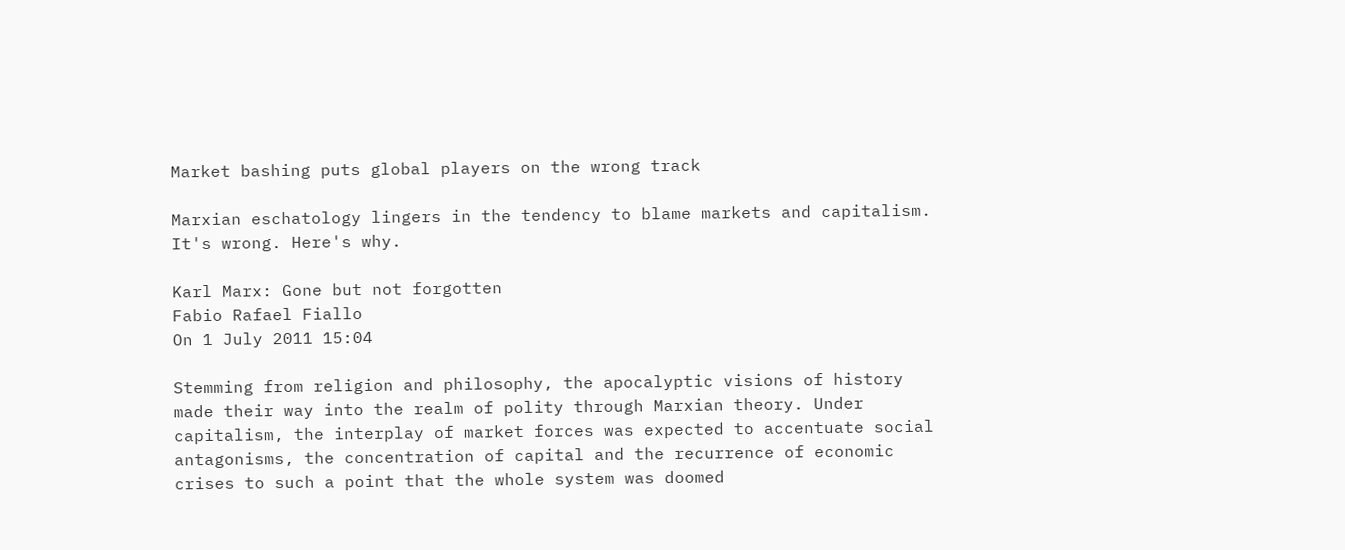Market bashing puts global players on the wrong track

Marxian eschatology lingers in the tendency to blame markets and capitalism. It's wrong. Here's why.

Karl Marx: Gone but not forgotten
Fabio Rafael Fiallo
On 1 July 2011 15:04

Stemming from religion and philosophy, the apocalyptic visions of history made their way into the realm of polity through Marxian theory. Under capitalism, the interplay of market forces was expected to accentuate social antagonisms, the concentration of capital and the recurrence of economic crises to such a point that the whole system was doomed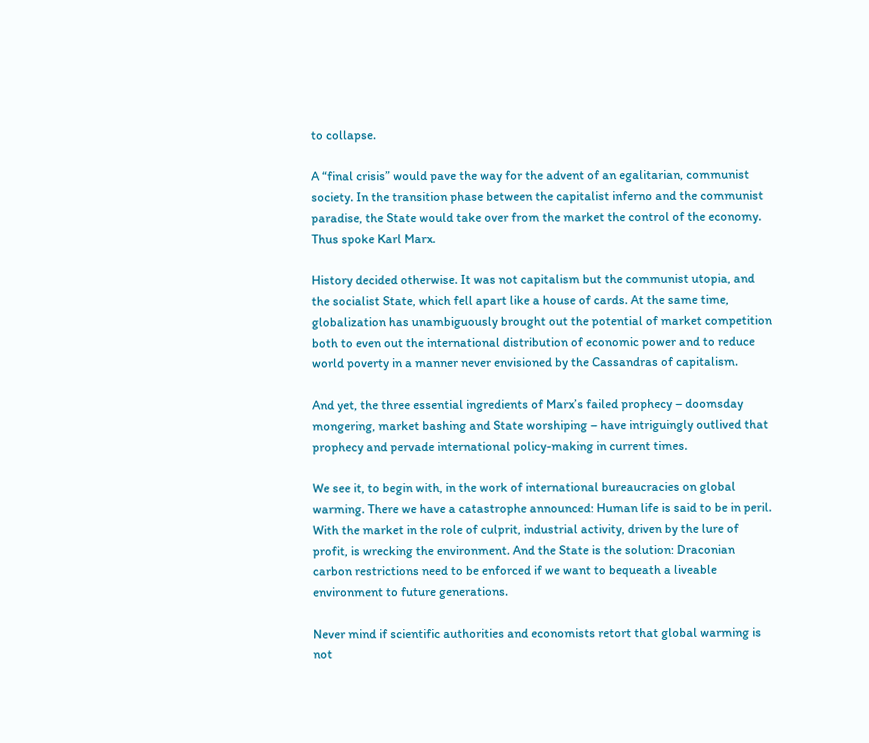to collapse.

A “final crisis” would pave the way for the advent of an egalitarian, communist society. In the transition phase between the capitalist inferno and the communist paradise, the State would take over from the market the control of the economy. Thus spoke Karl Marx.

History decided otherwise. It was not capitalism but the communist utopia, and the socialist State, which fell apart like a house of cards. At the same time, globalization has unambiguously brought out the potential of market competition both to even out the international distribution of economic power and to reduce world poverty in a manner never envisioned by the Cassandras of capitalism.

And yet, the three essential ingredients of Marx’s failed prophecy – doomsday mongering, market bashing and State worshiping – have intriguingly outlived that prophecy and pervade international policy-making in current times.

We see it, to begin with, in the work of international bureaucracies on global warming. There we have a catastrophe announced: Human life is said to be in peril. With the market in the role of culprit, industrial activity, driven by the lure of profit, is wrecking the environment. And the State is the solution: Draconian carbon restrictions need to be enforced if we want to bequeath a liveable environment to future generations.

Never mind if scientific authorities and economists retort that global warming is not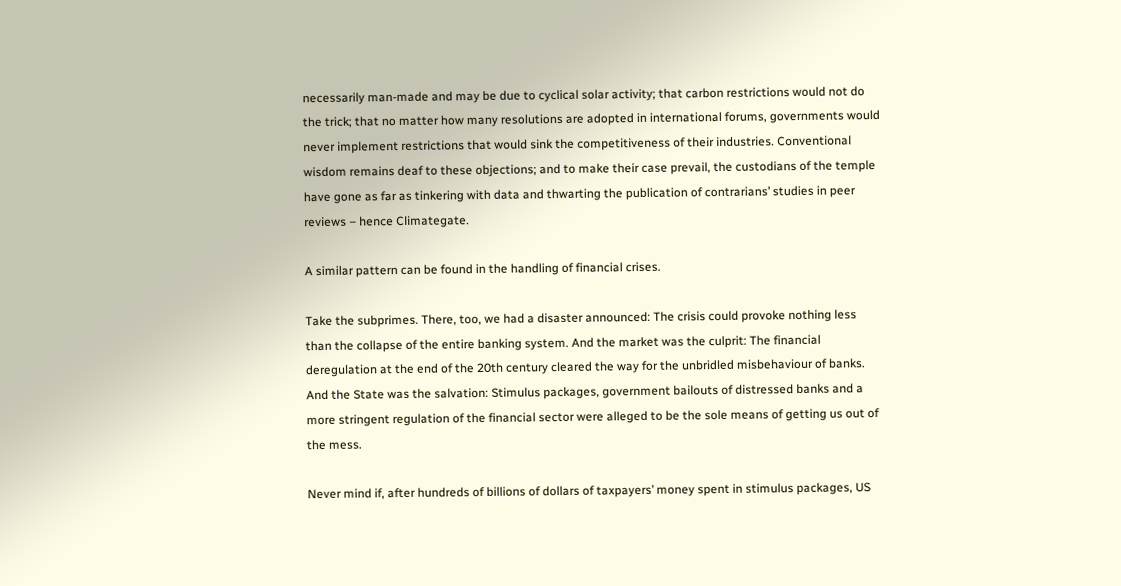necessarily man-made and may be due to cyclical solar activity; that carbon restrictions would not do the trick; that no matter how many resolutions are adopted in international forums, governments would never implement restrictions that would sink the competitiveness of their industries. Conventional wisdom remains deaf to these objections; and to make their case prevail, the custodians of the temple have gone as far as tinkering with data and thwarting the publication of contrarians’ studies in peer reviews – hence Climategate.

A similar pattern can be found in the handling of financial crises.

Take the subprimes. There, too, we had a disaster announced: The crisis could provoke nothing less than the collapse of the entire banking system. And the market was the culprit: The financial deregulation at the end of the 20th century cleared the way for the unbridled misbehaviour of banks. And the State was the salvation: Stimulus packages, government bailouts of distressed banks and a more stringent regulation of the financial sector were alleged to be the sole means of getting us out of the mess.

Never mind if, after hundreds of billions of dollars of taxpayers’ money spent in stimulus packages, US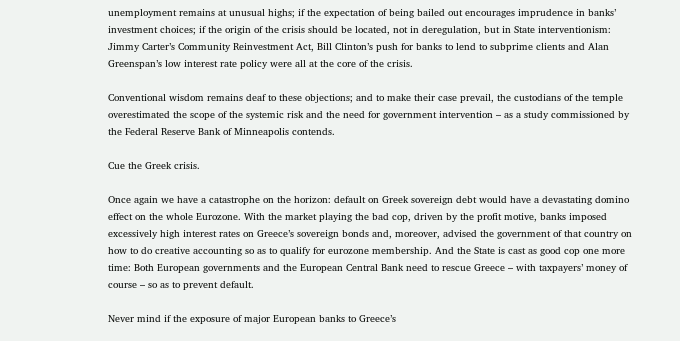unemployment remains at unusual highs; if the expectation of being bailed out encourages imprudence in banks’ investment choices; if the origin of the crisis should be located, not in deregulation, but in State interventionism: Jimmy Carter’s Community Reinvestment Act, Bill Clinton’s push for banks to lend to subprime clients and Alan Greenspan’s low interest rate policy were all at the core of the crisis.

Conventional wisdom remains deaf to these objections; and to make their case prevail, the custodians of the temple overestimated the scope of the systemic risk and the need for government intervention – as a study commissioned by the Federal Reserve Bank of Minneapolis contends.

Cue the Greek crisis.

Once again we have a catastrophe on the horizon: default on Greek sovereign debt would have a devastating domino effect on the whole Eurozone. With the market playing the bad cop, driven by the profit motive, banks imposed excessively high interest rates on Greece’s sovereign bonds and, moreover, advised the government of that country on how to do creative accounting so as to qualify for eurozone membership. And the State is cast as good cop one more time: Both European governments and the European Central Bank need to rescue Greece – with taxpayers’ money of course – so as to prevent default.

Never mind if the exposure of major European banks to Greece’s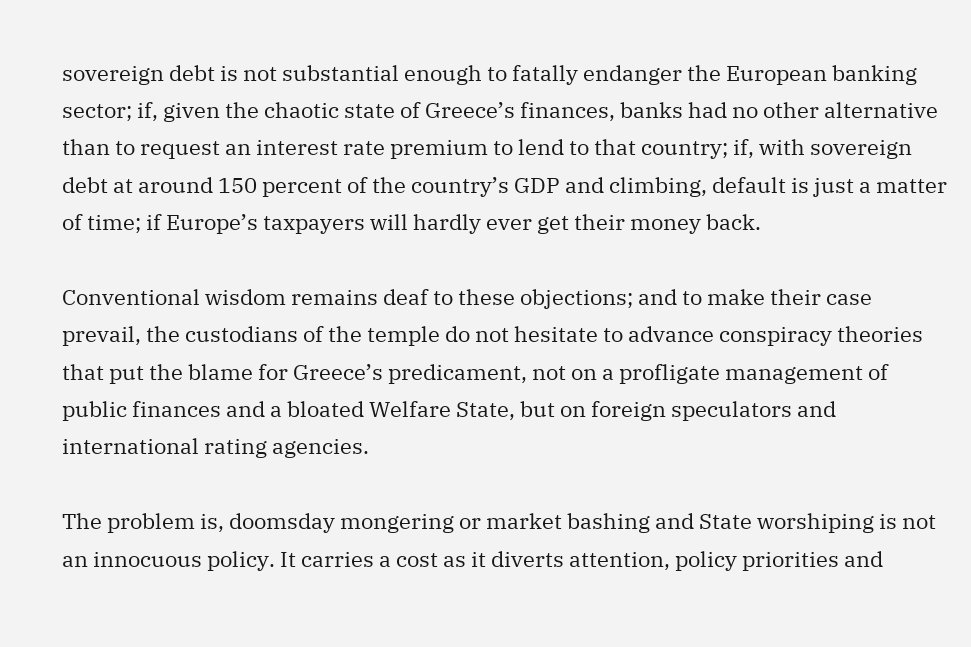sovereign debt is not substantial enough to fatally endanger the European banking sector; if, given the chaotic state of Greece’s finances, banks had no other alternative than to request an interest rate premium to lend to that country; if, with sovereign debt at around 150 percent of the country’s GDP and climbing, default is just a matter of time; if Europe’s taxpayers will hardly ever get their money back.

Conventional wisdom remains deaf to these objections; and to make their case prevail, the custodians of the temple do not hesitate to advance conspiracy theories that put the blame for Greece’s predicament, not on a profligate management of public finances and a bloated Welfare State, but on foreign speculators and international rating agencies.

The problem is, doomsday mongering or market bashing and State worshiping is not an innocuous policy. It carries a cost as it diverts attention, policy priorities and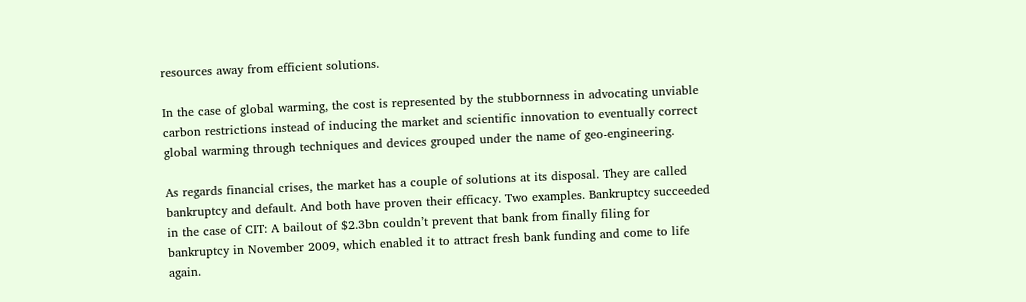resources away from efficient solutions.

In the case of global warming, the cost is represented by the stubbornness in advocating unviable carbon restrictions instead of inducing the market and scientific innovation to eventually correct global warming through techniques and devices grouped under the name of geo-engineering.

As regards financial crises, the market has a couple of solutions at its disposal. They are called bankruptcy and default. And both have proven their efficacy. Two examples. Bankruptcy succeeded in the case of CIT: A bailout of $2.3bn couldn’t prevent that bank from finally filing for bankruptcy in November 2009, which enabled it to attract fresh bank funding and come to life again.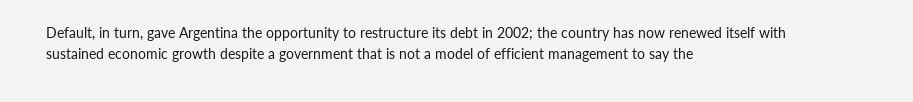Default, in turn, gave Argentina the opportunity to restructure its debt in 2002; the country has now renewed itself with sustained economic growth despite a government that is not a model of efficient management to say the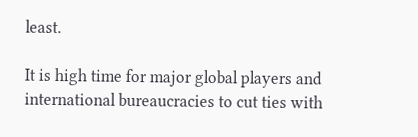least.

It is high time for major global players and international bureaucracies to cut ties with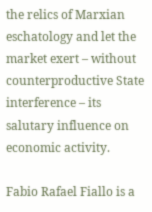the relics of Marxian eschatology and let the market exert – without counterproductive State interference – its salutary influence on economic activity.

Fabio Rafael Fiallo is a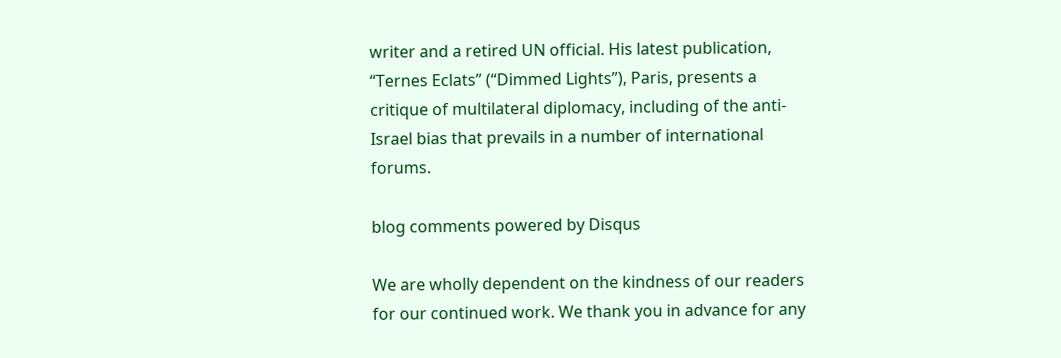writer and a retired UN official. His latest publication, “Ternes Eclats” (“Dimmed Lights”), Paris, presents a critique of multilateral diplomacy, including of the anti-Israel bias that prevails in a number of international forums.

blog comments powered by Disqus

We are wholly dependent on the kindness of our readers for our continued work. We thank you in advance for any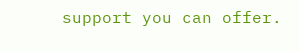support you can offer.